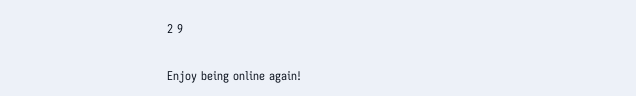2 9

Enjoy being online again!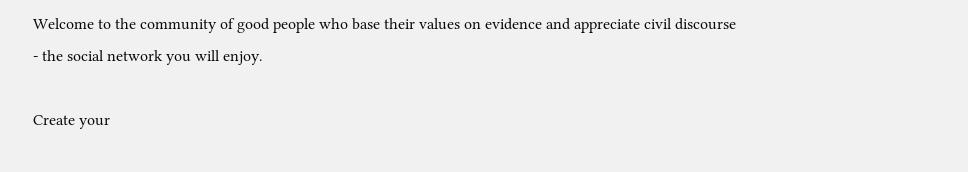Welcome to the community of good people who base their values on evidence and appreciate civil discourse - the social network you will enjoy.

Create your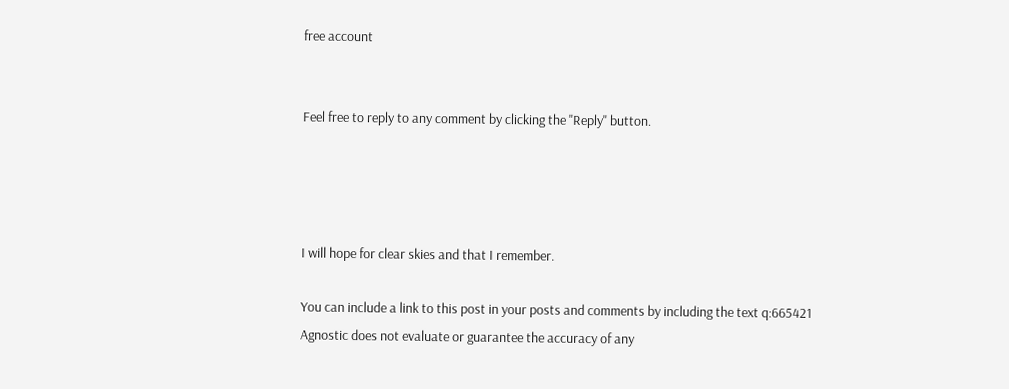free account


Feel free to reply to any comment by clicking the "Reply" button.




I will hope for clear skies and that I remember.

You can include a link to this post in your posts and comments by including the text q:665421
Agnostic does not evaluate or guarantee the accuracy of any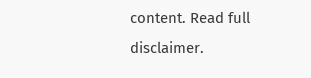content. Read full disclaimer.